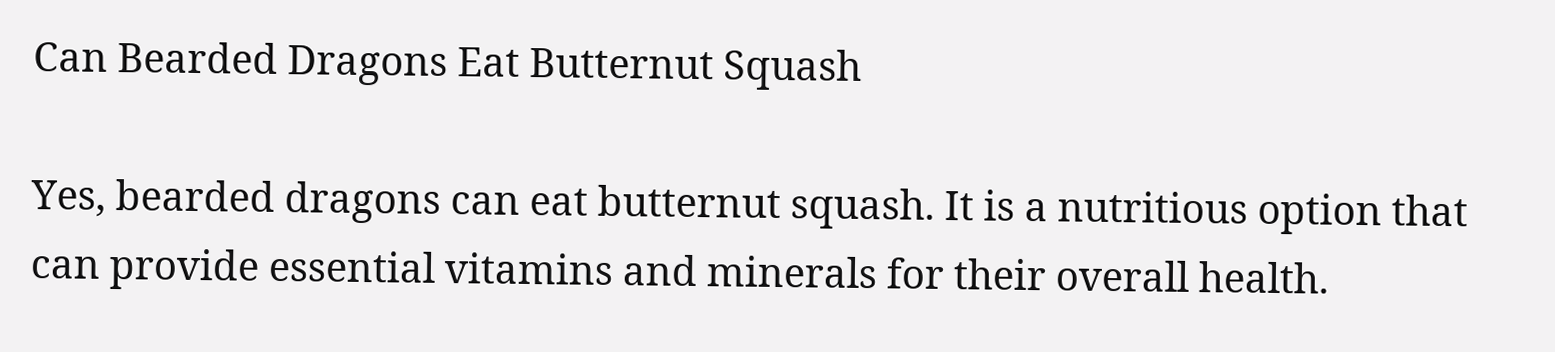Can Bearded Dragons Eat Butternut Squash

Yes, bearded dragons can eat butternut squash. It is a nutritious option that can provide essential vitamins and minerals for their overall health.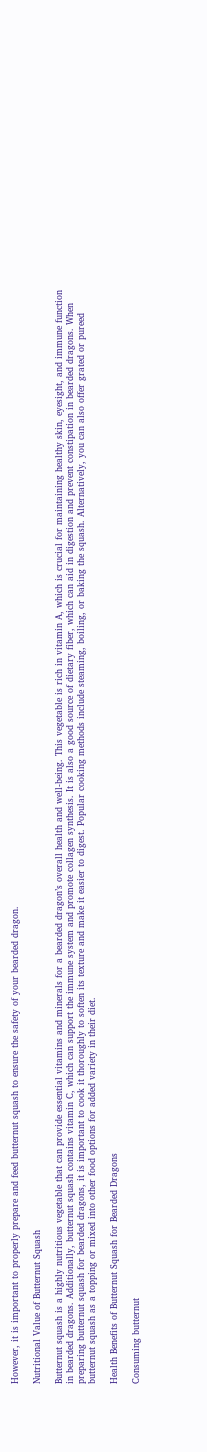However, it is important to properly prepare and feed butternut squash to ensure the safety of your bearded dragon.

Nutritional Value of Butternut Squash

Butternut squash is a highly nutritious vegetable that can provide essential vitamins and minerals for a bearded dragon’s overall health and well-being. This vegetable is rich in vitamin A, which is crucial for maintaining healthy skin, eyesight, and immune function in bearded dragons. Additionally, butternut squash contains vitamin C, which can support the immune system and promote collagen synthesis. It is also a good source of dietary fiber, which can aid in digestion and prevent constipation in bearded dragons. When preparing butternut squash for bearded dragons, it is important to cook it thoroughly to soften its texture and make it easier to digest. Popular cooking methods include steaming, boiling, or baking the squash. Alternatively, you can also offer grated or pureed butternut squash as a topping or mixed into other food options for added variety in their diet.

Health Benefits of Butternut Squash for Bearded Dragons

Consuming butternut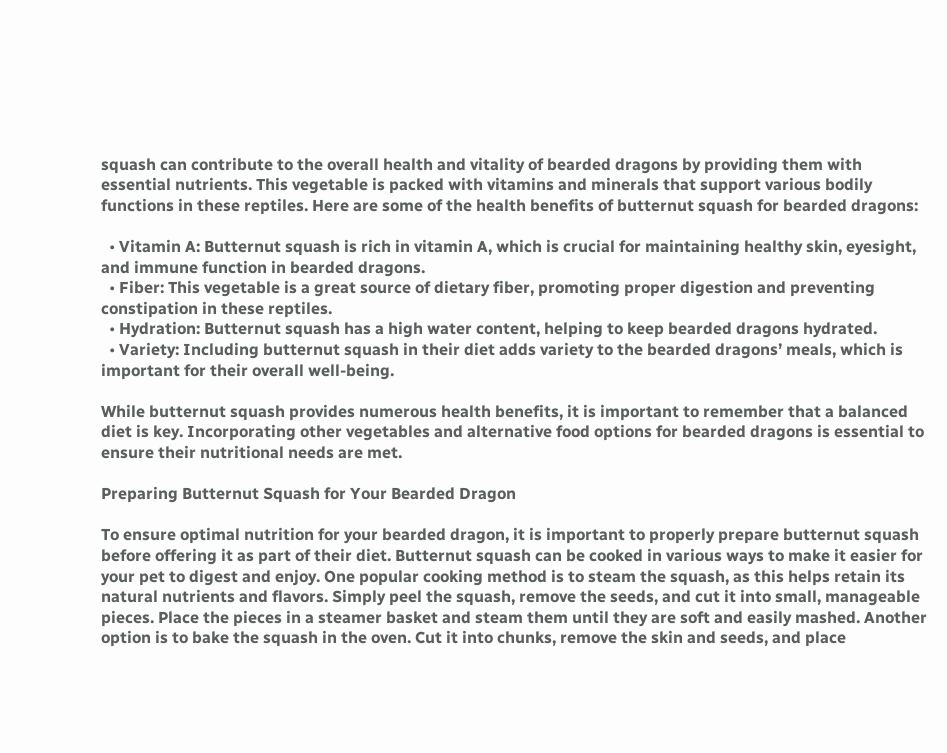squash can contribute to the overall health and vitality of bearded dragons by providing them with essential nutrients. This vegetable is packed with vitamins and minerals that support various bodily functions in these reptiles. Here are some of the health benefits of butternut squash for bearded dragons:

  • Vitamin A: Butternut squash is rich in vitamin A, which is crucial for maintaining healthy skin, eyesight, and immune function in bearded dragons.
  • Fiber: This vegetable is a great source of dietary fiber, promoting proper digestion and preventing constipation in these reptiles.
  • Hydration: Butternut squash has a high water content, helping to keep bearded dragons hydrated.
  • Variety: Including butternut squash in their diet adds variety to the bearded dragons’ meals, which is important for their overall well-being.

While butternut squash provides numerous health benefits, it is important to remember that a balanced diet is key. Incorporating other vegetables and alternative food options for bearded dragons is essential to ensure their nutritional needs are met.

Preparing Butternut Squash for Your Bearded Dragon

To ensure optimal nutrition for your bearded dragon, it is important to properly prepare butternut squash before offering it as part of their diet. Butternut squash can be cooked in various ways to make it easier for your pet to digest and enjoy. One popular cooking method is to steam the squash, as this helps retain its natural nutrients and flavors. Simply peel the squash, remove the seeds, and cut it into small, manageable pieces. Place the pieces in a steamer basket and steam them until they are soft and easily mashed. Another option is to bake the squash in the oven. Cut it into chunks, remove the skin and seeds, and place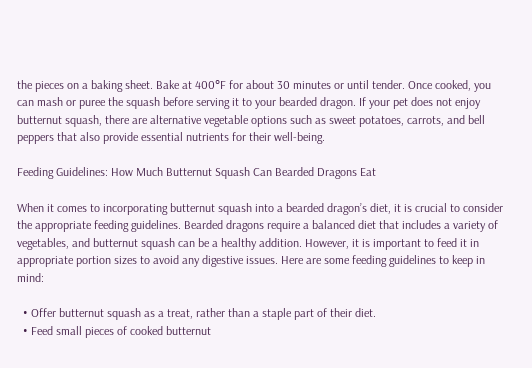the pieces on a baking sheet. Bake at 400°F for about 30 minutes or until tender. Once cooked, you can mash or puree the squash before serving it to your bearded dragon. If your pet does not enjoy butternut squash, there are alternative vegetable options such as sweet potatoes, carrots, and bell peppers that also provide essential nutrients for their well-being.

Feeding Guidelines: How Much Butternut Squash Can Bearded Dragons Eat

When it comes to incorporating butternut squash into a bearded dragon’s diet, it is crucial to consider the appropriate feeding guidelines. Bearded dragons require a balanced diet that includes a variety of vegetables, and butternut squash can be a healthy addition. However, it is important to feed it in appropriate portion sizes to avoid any digestive issues. Here are some feeding guidelines to keep in mind:

  • Offer butternut squash as a treat, rather than a staple part of their diet.
  • Feed small pieces of cooked butternut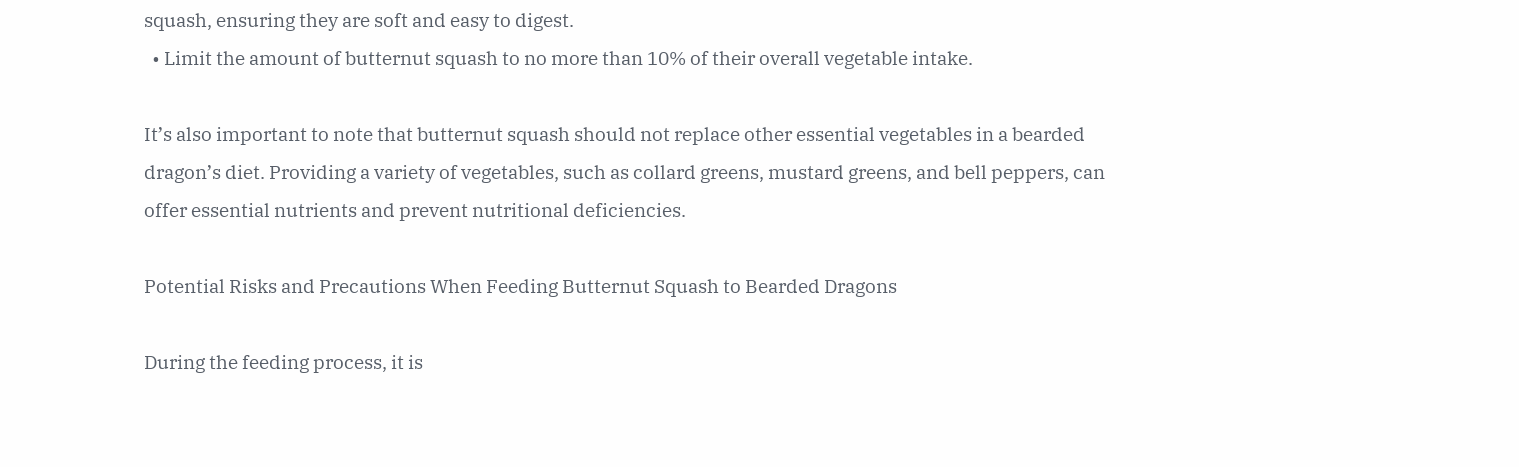squash, ensuring they are soft and easy to digest.
  • Limit the amount of butternut squash to no more than 10% of their overall vegetable intake.

It’s also important to note that butternut squash should not replace other essential vegetables in a bearded dragon’s diet. Providing a variety of vegetables, such as collard greens, mustard greens, and bell peppers, can offer essential nutrients and prevent nutritional deficiencies.

Potential Risks and Precautions When Feeding Butternut Squash to Bearded Dragons

During the feeding process, it is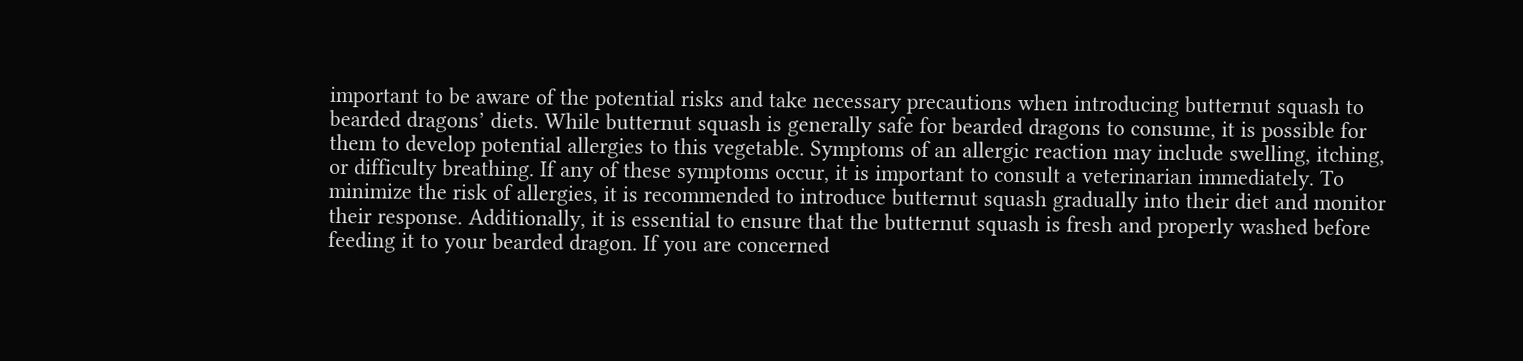important to be aware of the potential risks and take necessary precautions when introducing butternut squash to bearded dragons’ diets. While butternut squash is generally safe for bearded dragons to consume, it is possible for them to develop potential allergies to this vegetable. Symptoms of an allergic reaction may include swelling, itching, or difficulty breathing. If any of these symptoms occur, it is important to consult a veterinarian immediately. To minimize the risk of allergies, it is recommended to introduce butternut squash gradually into their diet and monitor their response. Additionally, it is essential to ensure that the butternut squash is fresh and properly washed before feeding it to your bearded dragon. If you are concerned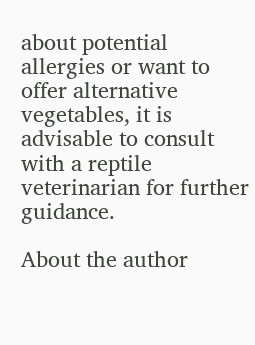about potential allergies or want to offer alternative vegetables, it is advisable to consult with a reptile veterinarian for further guidance.

About the author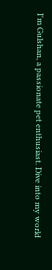I'm Gulshan, a passionate pet enthusiast. Dive into my world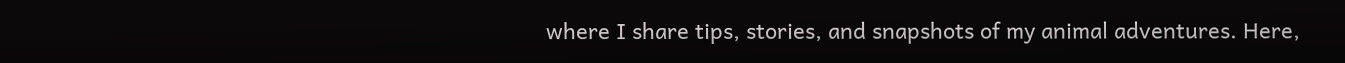where I share tips, stories, and snapshots of my animal adventures. Here,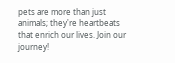pets are more than just animals; they're heartbeats that enrich our lives. Join our journey!